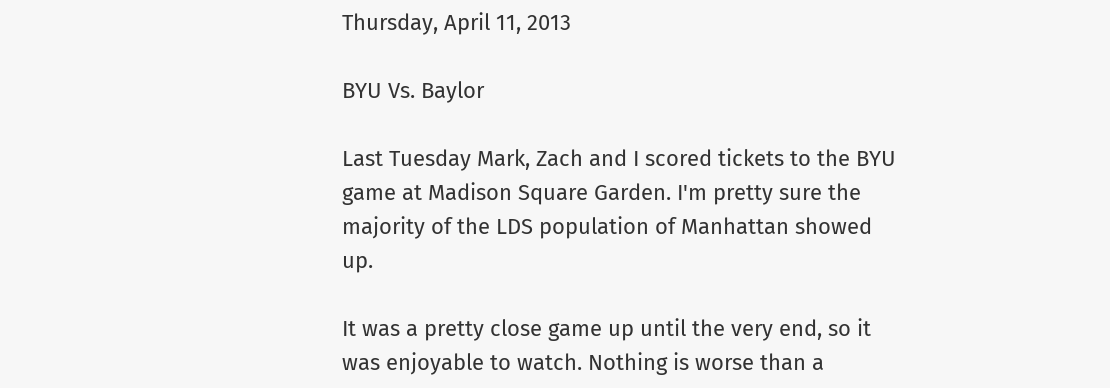Thursday, April 11, 2013

BYU Vs. Baylor

Last Tuesday Mark, Zach and I scored tickets to the BYU game at Madison Square Garden. I'm pretty sure the majority of the LDS population of Manhattan showed up.

It was a pretty close game up until the very end, so it was enjoyable to watch. Nothing is worse than a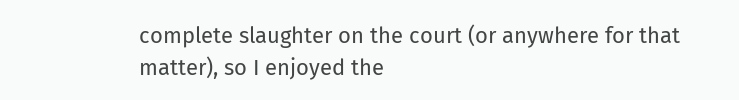complete slaughter on the court (or anywhere for that matter), so I enjoyed the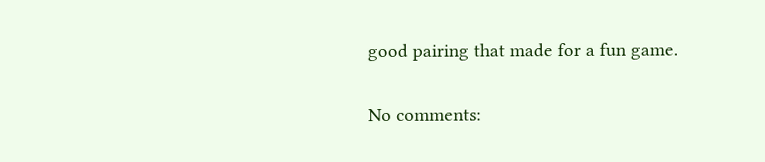good pairing that made for a fun game.

No comments: